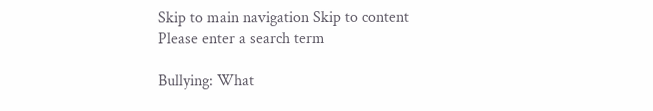Skip to main navigation Skip to content
Please enter a search term

Bullying: What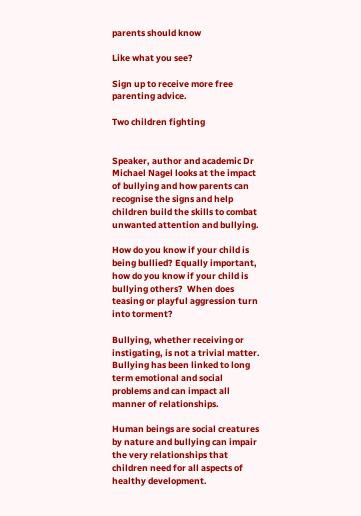parents should know

Like what you see?

Sign up to receive more free parenting advice.

Two children fighting


Speaker, author and academic Dr Michael Nagel looks at the impact of bullying and how parents can recognise the signs and help children build the skills to combat unwanted attention and bullying.

How do you know if your child is being bullied? Equally important, how do you know if your child is bullying others?  When does teasing or playful aggression turn into torment?

Bullying, whether receiving or instigating, is not a trivial matter. Bullying has been linked to long term emotional and social problems and can impact all manner of relationships.

Human beings are social creatures by nature and bullying can impair the very relationships that children need for all aspects of healthy development.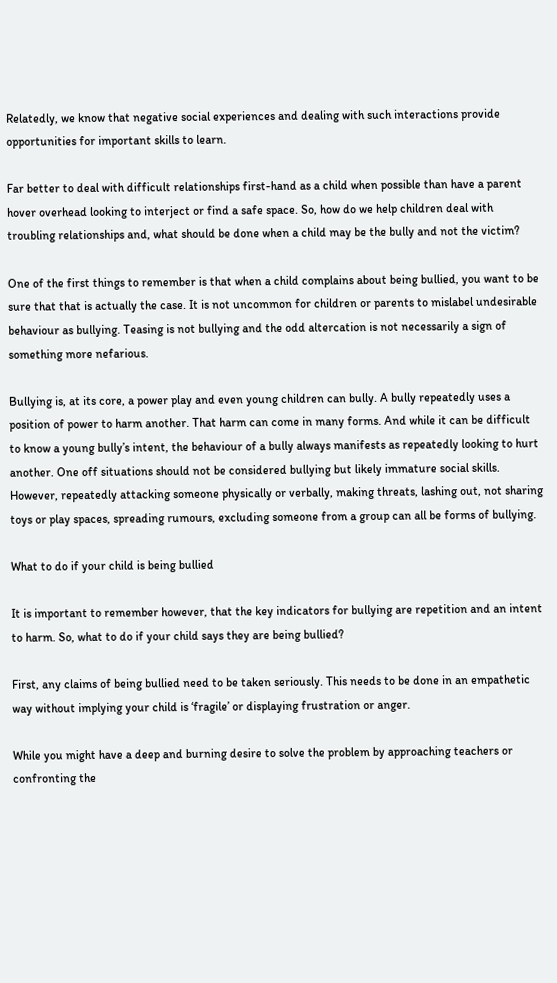Relatedly, we know that negative social experiences and dealing with such interactions provide opportunities for important skills to learn.

Far better to deal with difficult relationships first-hand as a child when possible than have a parent hover overhead looking to interject or find a safe space. So, how do we help children deal with troubling relationships and, what should be done when a child may be the bully and not the victim?

One of the first things to remember is that when a child complains about being bullied, you want to be sure that that is actually the case. It is not uncommon for children or parents to mislabel undesirable behaviour as bullying. Teasing is not bullying and the odd altercation is not necessarily a sign of something more nefarious.

Bullying is, at its core, a power play and even young children can bully. A bully repeatedly uses a position of power to harm another. That harm can come in many forms. And while it can be difficult to know a young bully’s intent, the behaviour of a bully always manifests as repeatedly looking to hurt another. One off situations should not be considered bullying but likely immature social skills.  However, repeatedly attacking someone physically or verbally, making threats, lashing out, not sharing toys or play spaces, spreading rumours, excluding someone from a group can all be forms of bullying.

What to do if your child is being bullied

It is important to remember however, that the key indicators for bullying are repetition and an intent to harm. So, what to do if your child says they are being bullied?

First, any claims of being bullied need to be taken seriously. This needs to be done in an empathetic way without implying your child is ‘fragile’ or displaying frustration or anger.

While you might have a deep and burning desire to solve the problem by approaching teachers or confronting the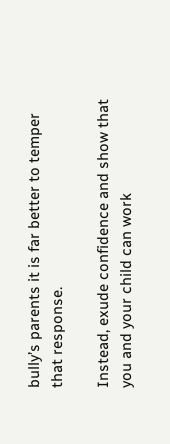bully’s parents it is far better to temper that response.

Instead, exude confidence and show that you and your child can work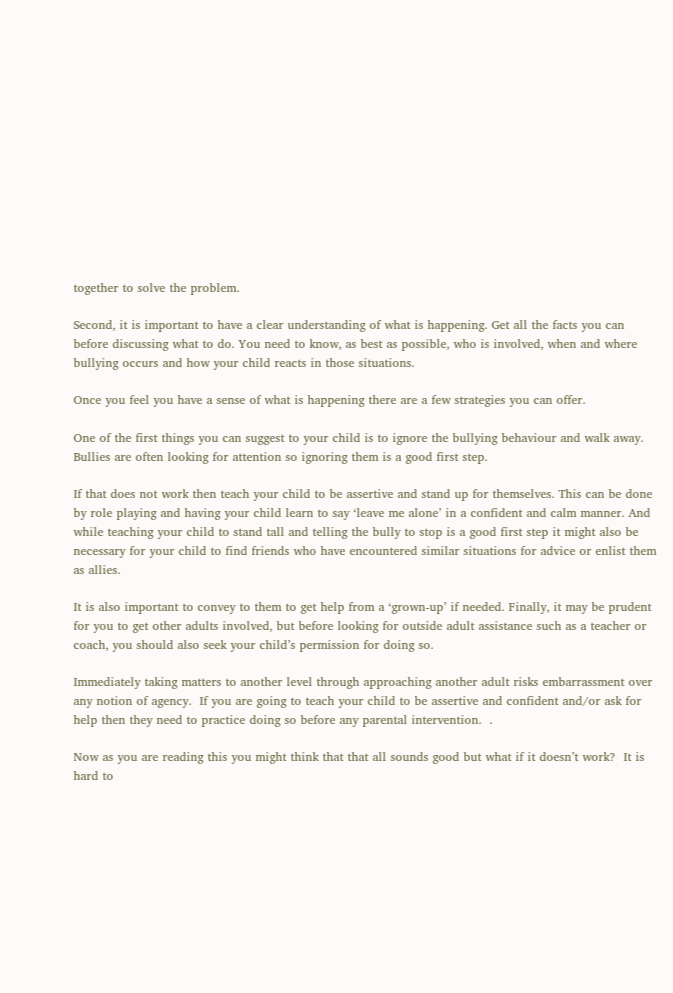together to solve the problem.

Second, it is important to have a clear understanding of what is happening. Get all the facts you can before discussing what to do. You need to know, as best as possible, who is involved, when and where bullying occurs and how your child reacts in those situations.

Once you feel you have a sense of what is happening there are a few strategies you can offer.

One of the first things you can suggest to your child is to ignore the bullying behaviour and walk away.  Bullies are often looking for attention so ignoring them is a good first step.

If that does not work then teach your child to be assertive and stand up for themselves. This can be done by role playing and having your child learn to say ‘leave me alone’ in a confident and calm manner. And while teaching your child to stand tall and telling the bully to stop is a good first step it might also be necessary for your child to find friends who have encountered similar situations for advice or enlist them as allies.

It is also important to convey to them to get help from a ‘grown-up’ if needed. Finally, it may be prudent for you to get other adults involved, but before looking for outside adult assistance such as a teacher or coach, you should also seek your child’s permission for doing so.

Immediately taking matters to another level through approaching another adult risks embarrassment over any notion of agency.  If you are going to teach your child to be assertive and confident and/or ask for help then they need to practice doing so before any parental intervention.  .

Now as you are reading this you might think that that all sounds good but what if it doesn’t work?  It is hard to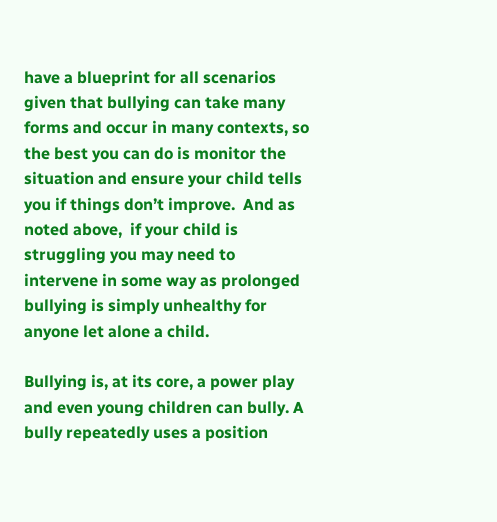have a blueprint for all scenarios given that bullying can take many forms and occur in many contexts, so the best you can do is monitor the situation and ensure your child tells you if things don’t improve.  And as noted above,  if your child is struggling you may need to intervene in some way as prolonged bullying is simply unhealthy for anyone let alone a child.

Bullying is, at its core, a power play and even young children can bully. A bully repeatedly uses a position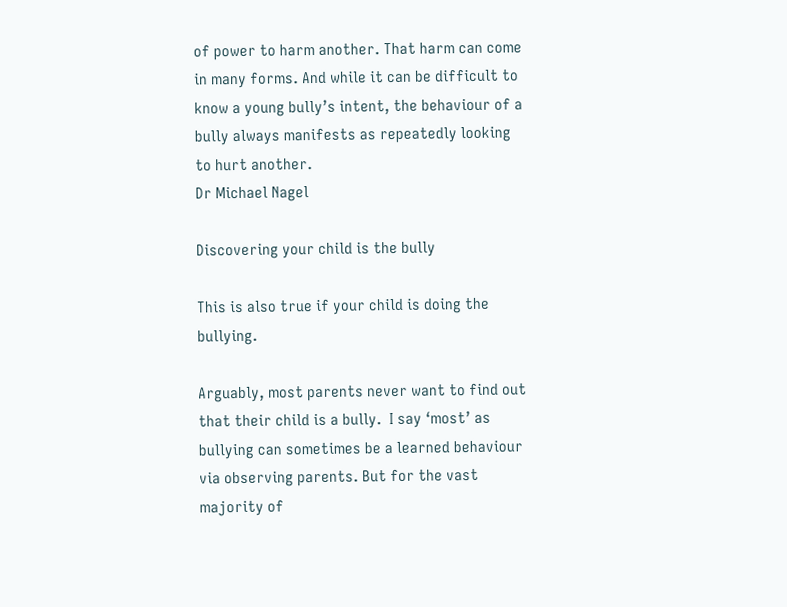of power to harm another. That harm can come in many forms. And while it can be difficult to know a young bully’s intent, the behaviour of a bully always manifests as repeatedly looking to hurt another.
Dr Michael Nagel

Discovering your child is the bully

This is also true if your child is doing the bullying.

Arguably, most parents never want to find out that their child is a bully.  I say ‘most’ as bullying can sometimes be a learned behaviour via observing parents. But for the vast majority of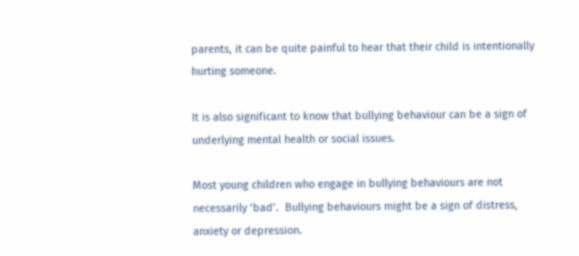parents, it can be quite painful to hear that their child is intentionally hurting someone.

It is also significant to know that bullying behaviour can be a sign of underlying mental health or social issues.

Most young children who engage in bullying behaviours are not necessarily ‘bad’.  Bullying behaviours might be a sign of distress, anxiety or depression.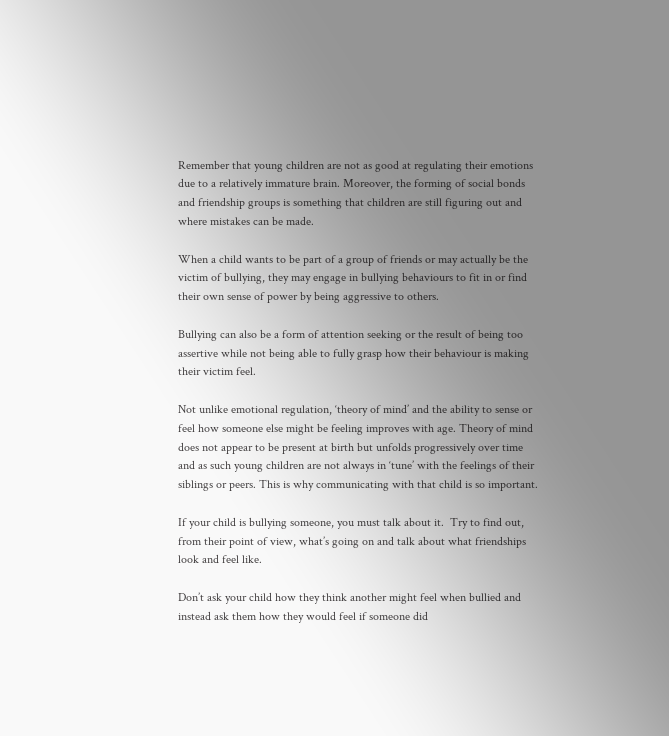Remember that young children are not as good at regulating their emotions due to a relatively immature brain. Moreover, the forming of social bonds and friendship groups is something that children are still figuring out and where mistakes can be made.

When a child wants to be part of a group of friends or may actually be the victim of bullying, they may engage in bullying behaviours to fit in or find their own sense of power by being aggressive to others.

Bullying can also be a form of attention seeking or the result of being too assertive while not being able to fully grasp how their behaviour is making their victim feel.

Not unlike emotional regulation, ‘theory of mind’ and the ability to sense or feel how someone else might be feeling improves with age. Theory of mind does not appear to be present at birth but unfolds progressively over time and as such young children are not always in ‘tune’ with the feelings of their siblings or peers. This is why communicating with that child is so important.

If your child is bullying someone, you must talk about it.  Try to find out, from their point of view, what’s going on and talk about what friendships look and feel like.

Don’t ask your child how they think another might feel when bullied and instead ask them how they would feel if someone did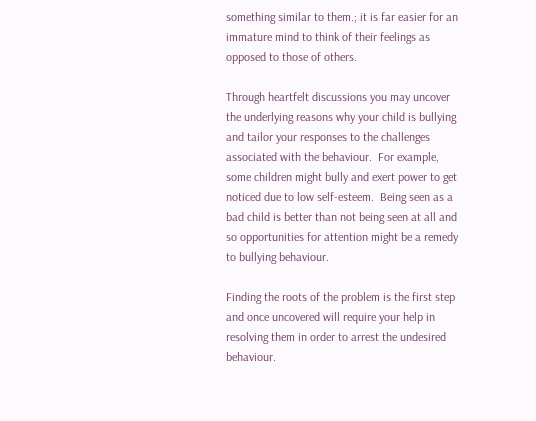something similar to them.; it is far easier for an immature mind to think of their feelings as opposed to those of others.

Through heartfelt discussions you may uncover the underlying reasons why your child is bullying and tailor your responses to the challenges associated with the behaviour.  For example, some children might bully and exert power to get noticed due to low self-esteem.  Being seen as a bad child is better than not being seen at all and so opportunities for attention might be a remedy to bullying behaviour.

Finding the roots of the problem is the first step and once uncovered will require your help in resolving them in order to arrest the undesired behaviour.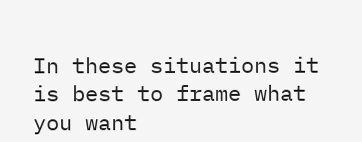In these situations it is best to frame what you want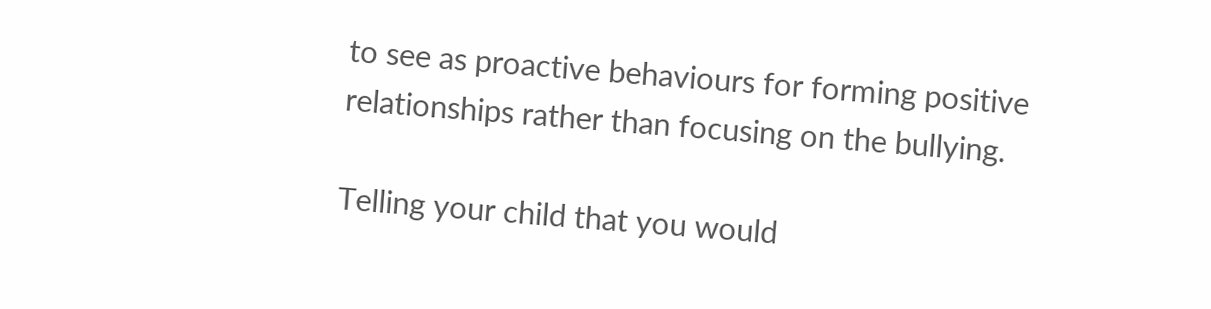to see as proactive behaviours for forming positive relationships rather than focusing on the bullying.

Telling your child that you would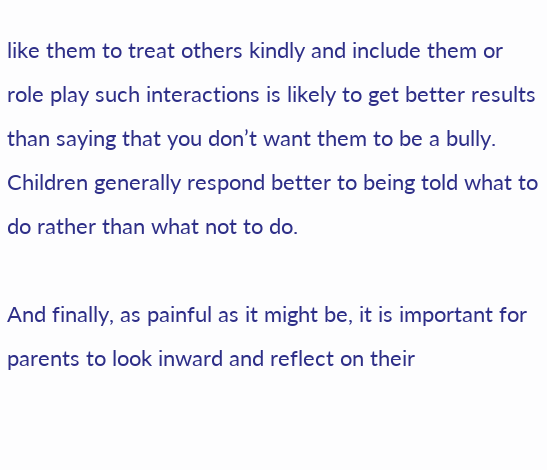like them to treat others kindly and include them or role play such interactions is likely to get better results than saying that you don’t want them to be a bully. Children generally respond better to being told what to do rather than what not to do.

And finally, as painful as it might be, it is important for parents to look inward and reflect on their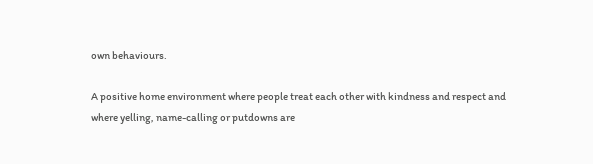own behaviours.

A positive home environment where people treat each other with kindness and respect and where yelling, name-calling or putdowns are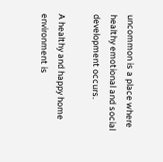uncommon is a place where healthy emotional and social development occurs.

A healthy and happy home environment is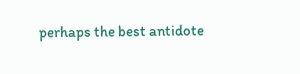perhaps the best antidote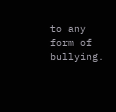to any form of bullying.